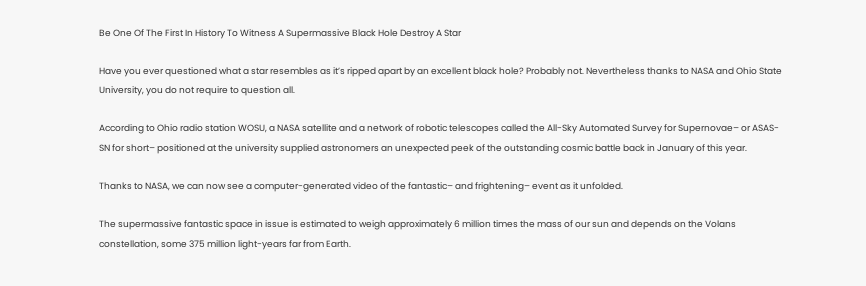Be One Of The First In History To Witness A Supermassive Black Hole Destroy A Star

Have you ever questioned what a star resembles as it’s ripped apart by an excellent black hole? Probably not. Nevertheless thanks to NASA and Ohio State University, you do not require to question all.

According to Ohio radio station WOSU, a NASA satellite and a network of robotic telescopes called the All-Sky Automated Survey for Supernovae– or ASAS-SN for short– positioned at the university supplied astronomers an unexpected peek of the outstanding cosmic battle back in January of this year.

Thanks to NASA, we can now see a computer-generated video of the fantastic– and frightening– event as it unfolded.

The supermassive fantastic space in issue is estimated to weigh approximately 6 million times the mass of our sun and depends on the Volans constellation, some 375 million light-years far from Earth.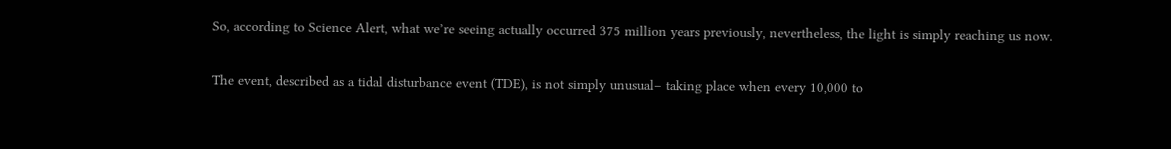So, according to Science Alert, what we’re seeing actually occurred 375 million years previously, nevertheless, the light is simply reaching us now.


The event, described as a tidal disturbance event (TDE), is not simply unusual– taking place when every 10,000 to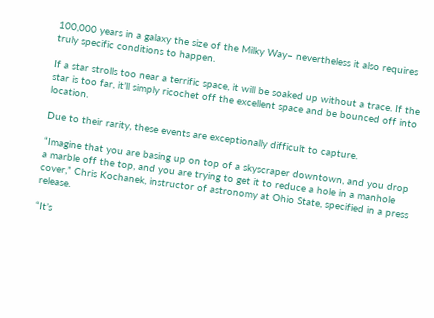100,000 years in a galaxy the size of the Milky Way– nevertheless it also requires truly specific conditions to happen.

If a star strolls too near a terrific space, it will be soaked up without a trace. If the star is too far, it’ll simply ricochet off the excellent space and be bounced off into location.

Due to their rarity, these events are exceptionally difficult to capture.

“Imagine that you are basing up on top of a skyscraper downtown, and you drop a marble off the top, and you are trying to get it to reduce a hole in a manhole cover,” Chris Kochanek, instructor of astronomy at Ohio State, specified in a press release.

“It’s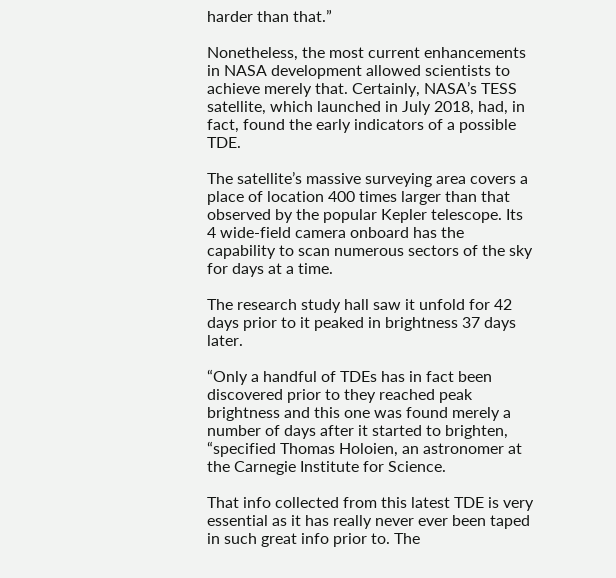harder than that.”

Nonetheless, the most current enhancements in NASA development allowed scientists to achieve merely that. Certainly, NASA’s TESS satellite, which launched in July 2018, had, in fact, found the early indicators of a possible TDE.

The satellite’s massive surveying area covers a place of location 400 times larger than that observed by the popular Kepler telescope. Its 4 wide-field camera onboard has the capability to scan numerous sectors of the sky for days at a time.

The research study hall saw it unfold for 42 days prior to it peaked in brightness 37 days later.

“Only a handful of TDEs has in fact been discovered prior to they reached peak brightness and this one was found merely a number of days after it started to brighten, “specified Thomas Holoien, an astronomer at the Carnegie Institute for Science.

That info collected from this latest TDE is very essential as it has really never ever been taped in such great info prior to. The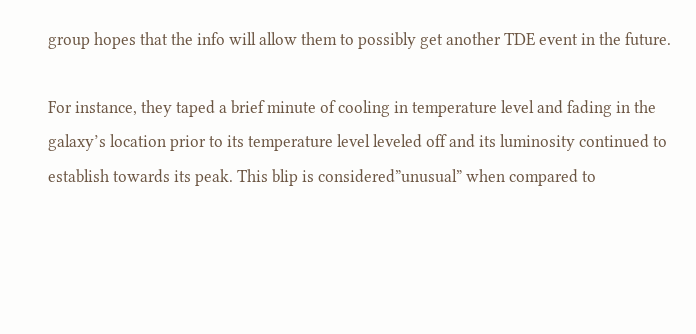group hopes that the info will allow them to possibly get another TDE event in the future.

For instance, they taped a brief minute of cooling in temperature level and fading in the galaxy’s location prior to its temperature level leveled off and its luminosity continued to establish towards its peak. This blip is considered”unusual” when compared to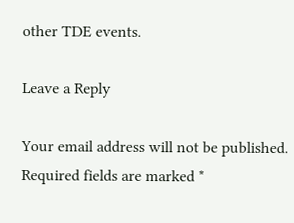other TDE events.

Leave a Reply

Your email address will not be published. Required fields are marked *